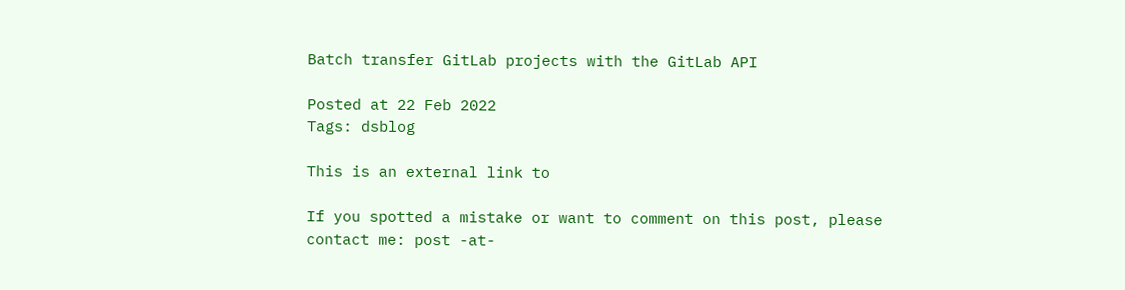Batch transfer GitLab projects with the GitLab API

Posted at 22 Feb 2022
Tags: dsblog

This is an external link to

If you spotted a mistake or want to comment on this post, please contact me: post -at-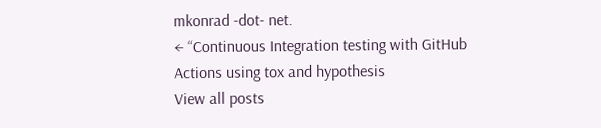mkonrad -dot- net.
← “Continuous Integration testing with GitHub Actions using tox and hypothesis
View all posts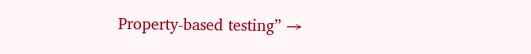Property-based testing” →